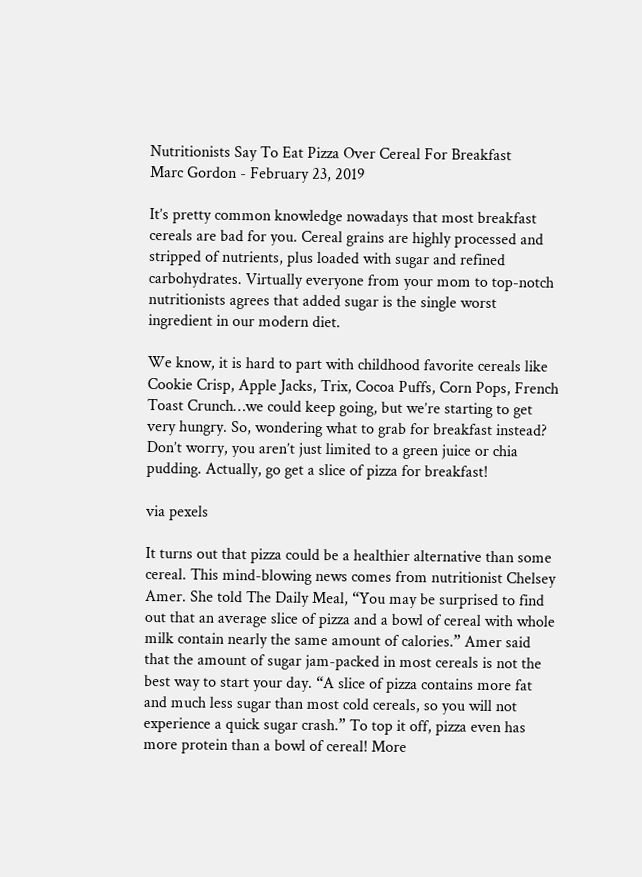Nutritionists Say To Eat Pizza Over Cereal For Breakfast
Marc Gordon - February 23, 2019

It’s pretty common knowledge nowadays that most breakfast cereals are bad for you. Cereal grains are highly processed and stripped of nutrients, plus loaded with sugar and refined carbohydrates. Virtually everyone from your mom to top-notch nutritionists agrees that added sugar is the single worst ingredient in our modern diet.

We know, it is hard to part with childhood favorite cereals like Cookie Crisp, Apple Jacks, Trix, Cocoa Puffs, Corn Pops, French Toast Crunch…we could keep going, but we’re starting to get very hungry. So, wondering what to grab for breakfast instead? Don’t worry, you aren’t just limited to a green juice or chia pudding. Actually, go get a slice of pizza for breakfast!

via pexels

It turns out that pizza could be a healthier alternative than some cereal. This mind-blowing news comes from nutritionist Chelsey Amer. She told The Daily Meal, “You may be surprised to find out that an average slice of pizza and a bowl of cereal with whole milk contain nearly the same amount of calories.” Amer said that the amount of sugar jam-packed in most cereals is not the best way to start your day. “A slice of pizza contains more fat and much less sugar than most cold cereals, so you will not experience a quick sugar crash.” To top it off, pizza even has more protein than a bowl of cereal! More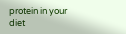protein in your diet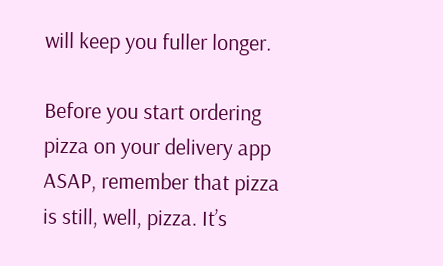will keep you fuller longer.

Before you start ordering pizza on your delivery app ASAP, remember that pizza is still, well, pizza. It’s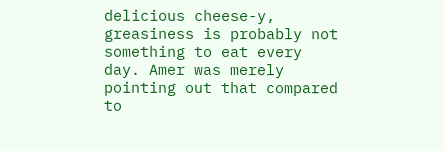delicious cheese-y, greasiness is probably not something to eat every day. Amer was merely pointing out that compared to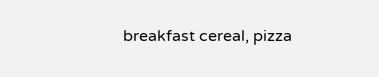breakfast cereal, pizza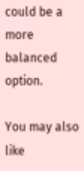could be a more balanced option.

You may also like